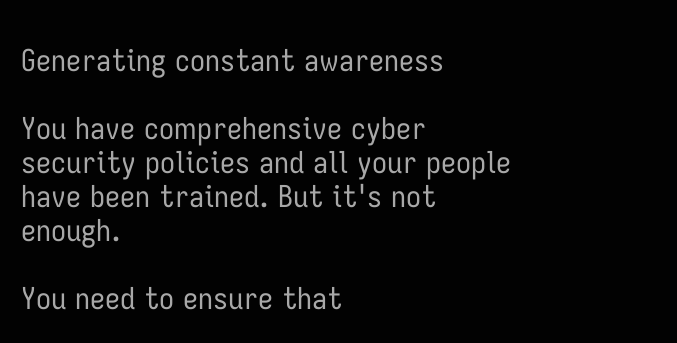Generating constant awareness

You have comprehensive cyber security policies and all your people have been trained. But it's not enough.

You need to ensure that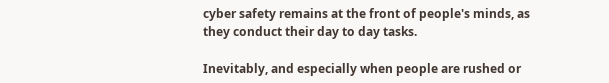cyber safety remains at the front of people's minds, as they conduct their day to day tasks.

Inevitably, and especially when people are rushed or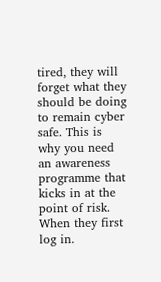tired, they will forget what they should be doing to remain cyber safe. This is why you need an awareness programme that kicks in at the point of risk. When they first log in.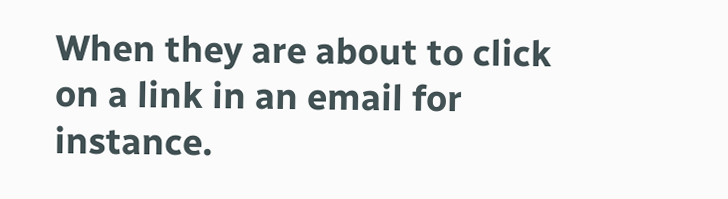When they are about to click on a link in an email for instance.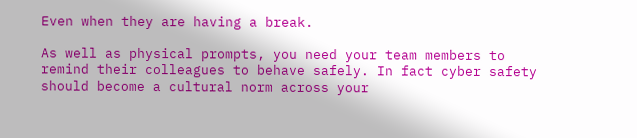Even when they are having a break.

As well as physical prompts, you need your team members to remind their colleagues to behave safely. In fact cyber safety should become a cultural norm across your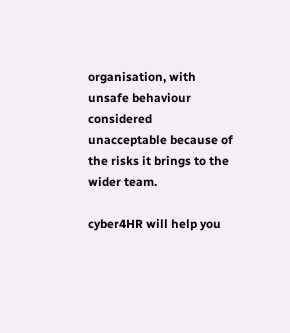organisation, with unsafe behaviour considered unacceptable because of the risks it brings to the wider team.

cyber4HR will help you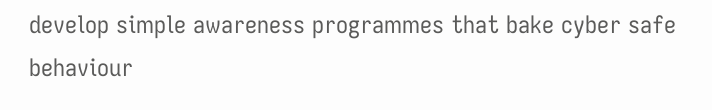develop simple awareness programmes that bake cyber safe behaviour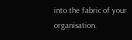into the fabric of your organisation.